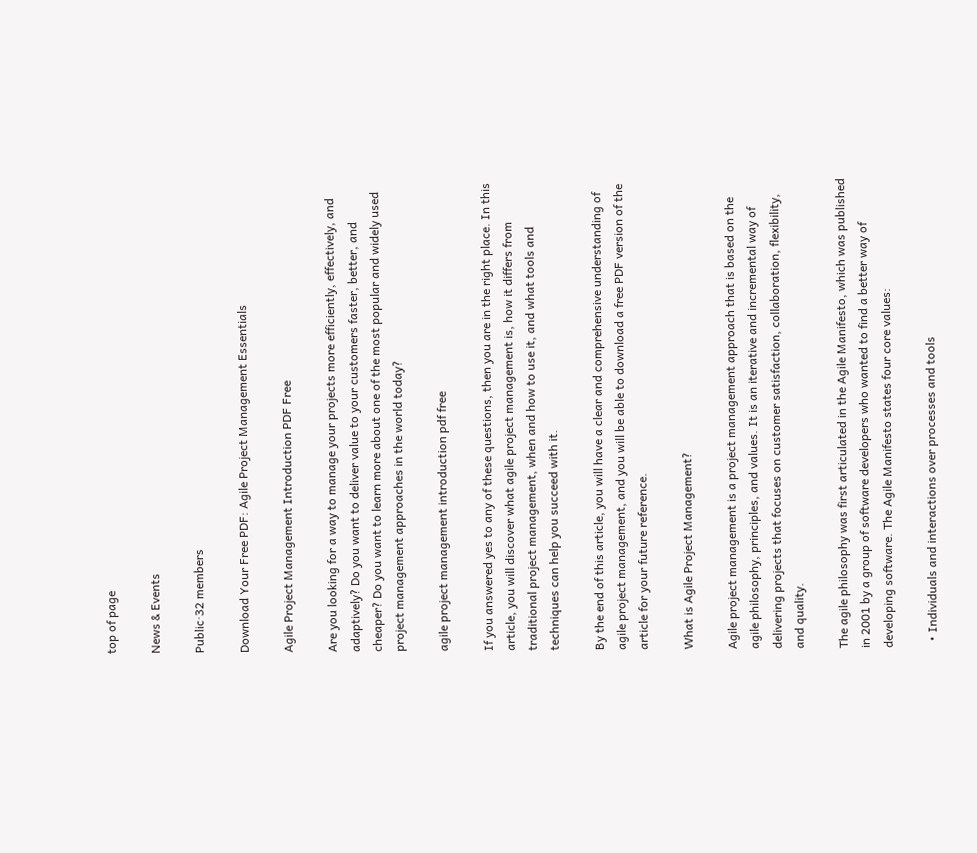top of page

News & Events

Public·32 members

Download Your Free PDF: Agile Project Management Essentials

Agile Project Management Introduction PDF Free

Are you looking for a way to manage your projects more efficiently, effectively, and adaptively? Do you want to deliver value to your customers faster, better, and cheaper? Do you want to learn more about one of the most popular and widely used project management approaches in the world today?

agile project management introduction pdf free

If you answered yes to any of these questions, then you are in the right place. In this article, you will discover what agile project management is, how it differs from traditional project management, when and how to use it, and what tools and techniques can help you succeed with it.

By the end of this article, you will have a clear and comprehensive understanding of agile project management, and you will be able to download a free PDF version of the article for your future reference.

What is Agile Project Management?

Agile project management is a project management approach that is based on the agile philosophy, principles, and values. It is an iterative and incremental way of delivering projects that focuses on customer satisfaction, collaboration, flexibility, and quality.

The agile philosophy was first articulated in the Agile Manifesto, which was published in 2001 by a group of software developers who wanted to find a better way of developing software. The Agile Manifesto states four core values:

  • Individuals and interactions over processes and tools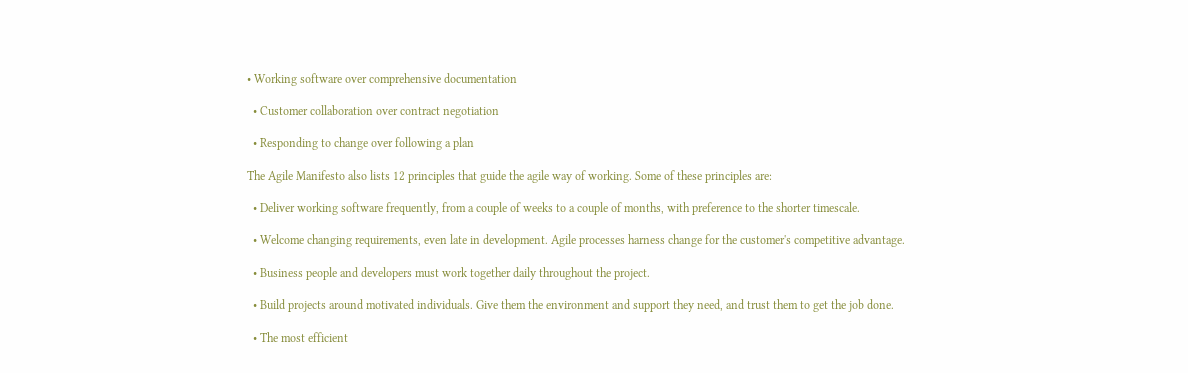• Working software over comprehensive documentation

  • Customer collaboration over contract negotiation

  • Responding to change over following a plan

The Agile Manifesto also lists 12 principles that guide the agile way of working. Some of these principles are:

  • Deliver working software frequently, from a couple of weeks to a couple of months, with preference to the shorter timescale.

  • Welcome changing requirements, even late in development. Agile processes harness change for the customer's competitive advantage.

  • Business people and developers must work together daily throughout the project.

  • Build projects around motivated individuals. Give them the environment and support they need, and trust them to get the job done.

  • The most efficient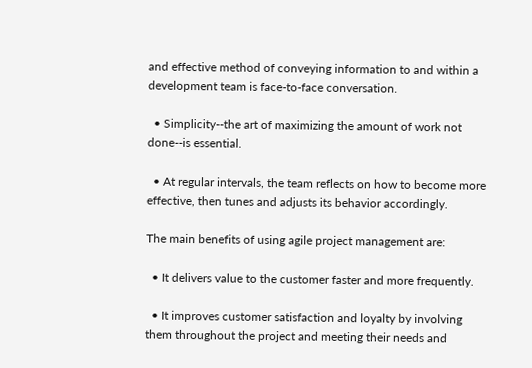and effective method of conveying information to and within a development team is face-to-face conversation.

  • Simplicity--the art of maximizing the amount of work not done--is essential.

  • At regular intervals, the team reflects on how to become more effective, then tunes and adjusts its behavior accordingly.

The main benefits of using agile project management are:

  • It delivers value to the customer faster and more frequently.

  • It improves customer satisfaction and loyalty by involving them throughout the project and meeting their needs and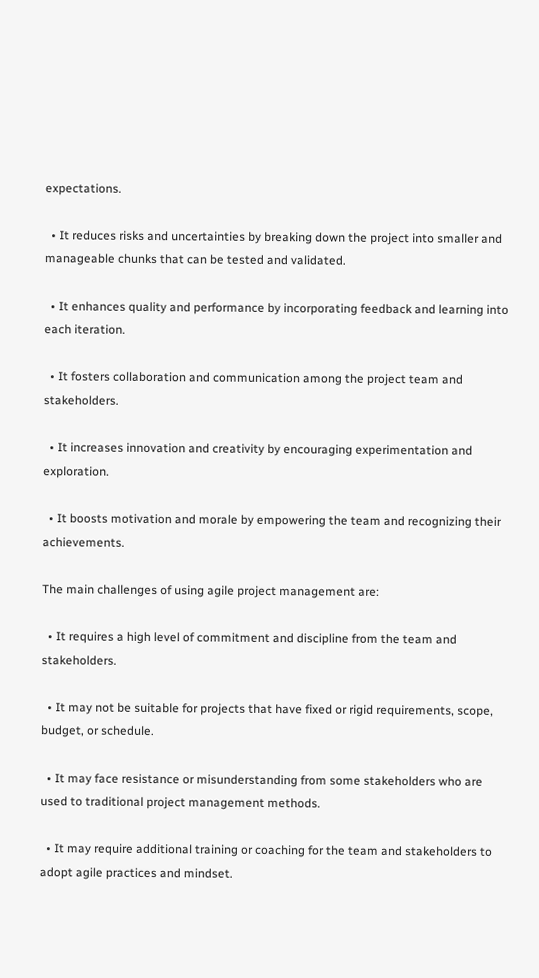expectations.

  • It reduces risks and uncertainties by breaking down the project into smaller and manageable chunks that can be tested and validated.

  • It enhances quality and performance by incorporating feedback and learning into each iteration.

  • It fosters collaboration and communication among the project team and stakeholders.

  • It increases innovation and creativity by encouraging experimentation and exploration.

  • It boosts motivation and morale by empowering the team and recognizing their achievements.

The main challenges of using agile project management are:

  • It requires a high level of commitment and discipline from the team and stakeholders.

  • It may not be suitable for projects that have fixed or rigid requirements, scope, budget, or schedule.

  • It may face resistance or misunderstanding from some stakeholders who are used to traditional project management methods.

  • It may require additional training or coaching for the team and stakeholders to adopt agile practices and mindset.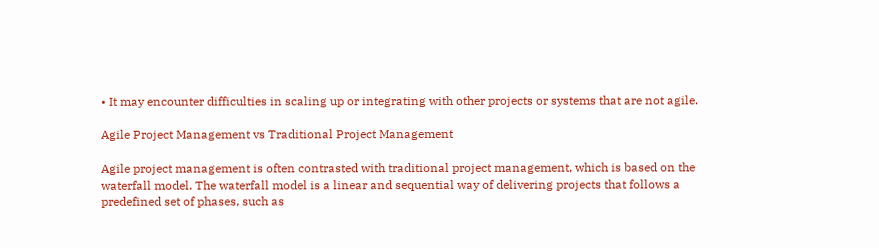• It may encounter difficulties in scaling up or integrating with other projects or systems that are not agile.

Agile Project Management vs Traditional Project Management

Agile project management is often contrasted with traditional project management, which is based on the waterfall model. The waterfall model is a linear and sequential way of delivering projects that follows a predefined set of phases, such as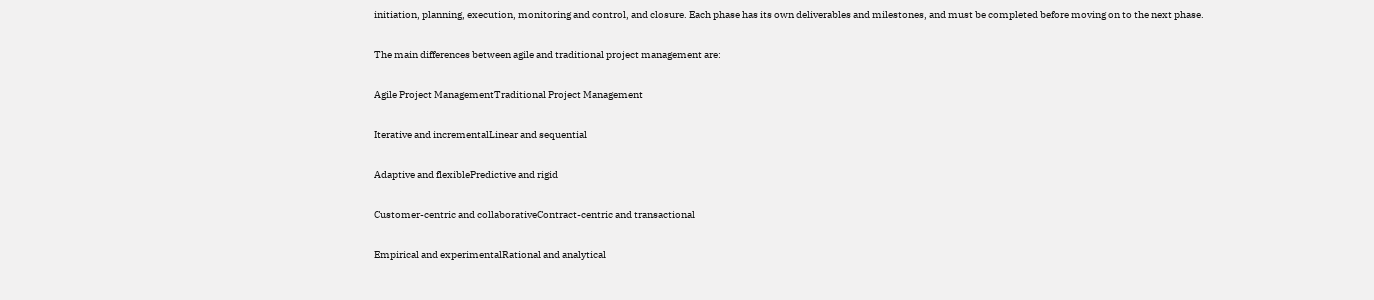initiation, planning, execution, monitoring and control, and closure. Each phase has its own deliverables and milestones, and must be completed before moving on to the next phase.

The main differences between agile and traditional project management are:

Agile Project ManagementTraditional Project Management

Iterative and incrementalLinear and sequential

Adaptive and flexiblePredictive and rigid

Customer-centric and collaborativeContract-centric and transactional

Empirical and experimentalRational and analytical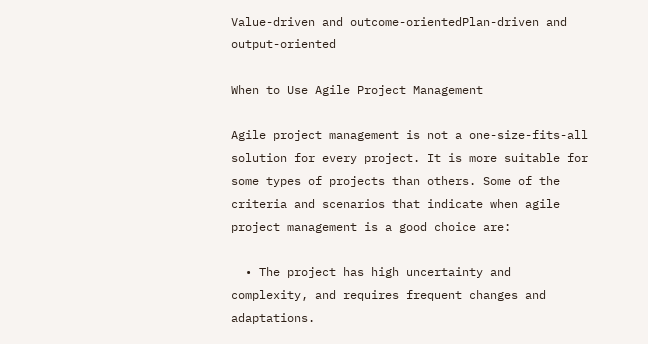Value-driven and outcome-orientedPlan-driven and output-oriented

When to Use Agile Project Management

Agile project management is not a one-size-fits-all solution for every project. It is more suitable for some types of projects than others. Some of the criteria and scenarios that indicate when agile project management is a good choice are:

  • The project has high uncertainty and complexity, and requires frequent changes and adaptations.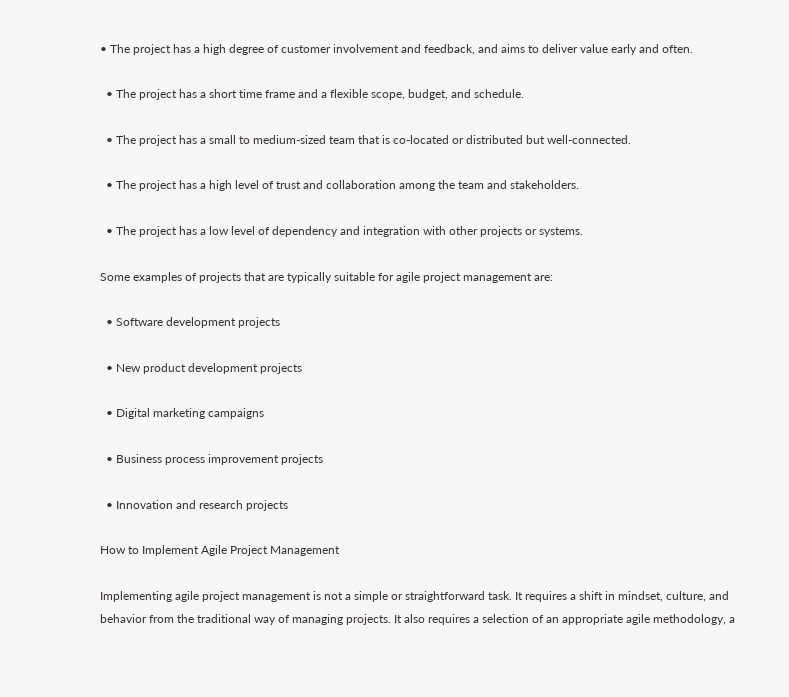• The project has a high degree of customer involvement and feedback, and aims to deliver value early and often.

  • The project has a short time frame and a flexible scope, budget, and schedule.

  • The project has a small to medium-sized team that is co-located or distributed but well-connected.

  • The project has a high level of trust and collaboration among the team and stakeholders.

  • The project has a low level of dependency and integration with other projects or systems.

Some examples of projects that are typically suitable for agile project management are:

  • Software development projects

  • New product development projects

  • Digital marketing campaigns

  • Business process improvement projects

  • Innovation and research projects

How to Implement Agile Project Management

Implementing agile project management is not a simple or straightforward task. It requires a shift in mindset, culture, and behavior from the traditional way of managing projects. It also requires a selection of an appropriate agile methodology, a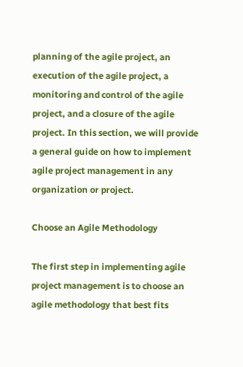planning of the agile project, an execution of the agile project, a monitoring and control of the agile project, and a closure of the agile project. In this section, we will provide a general guide on how to implement agile project management in any organization or project.

Choose an Agile Methodology

The first step in implementing agile project management is to choose an agile methodology that best fits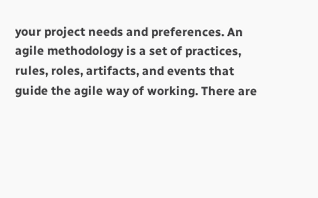your project needs and preferences. An agile methodology is a set of practices, rules, roles, artifacts, and events that guide the agile way of working. There are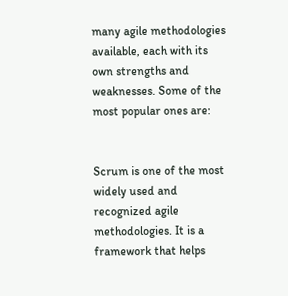many agile methodologies available, each with its own strengths and weaknesses. Some of the most popular ones are:


Scrum is one of the most widely used and recognized agile methodologies. It is a framework that helps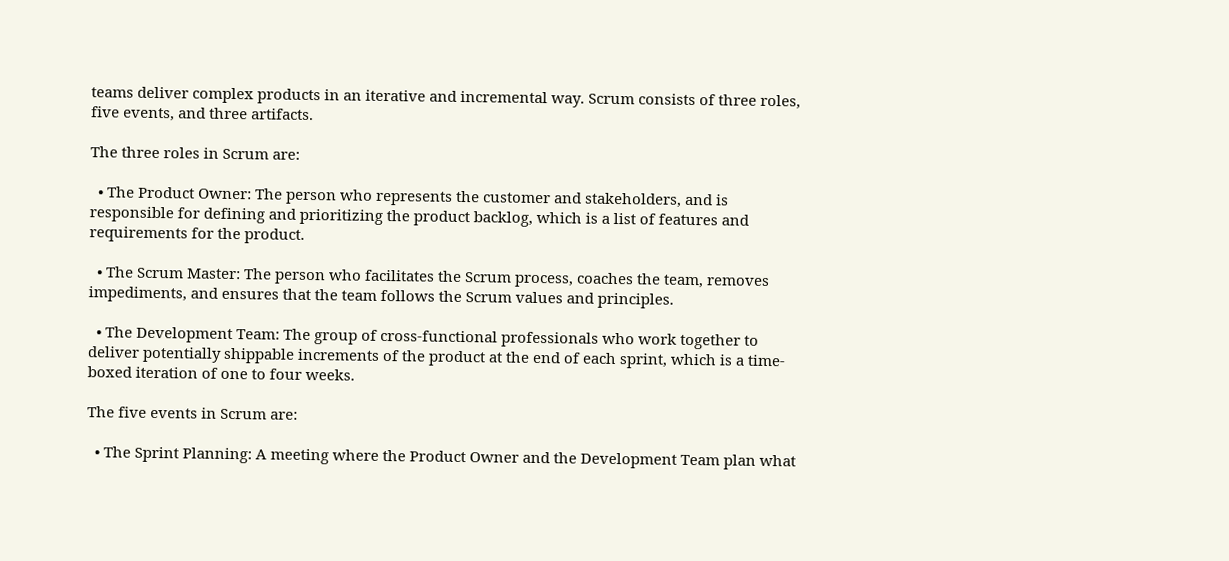teams deliver complex products in an iterative and incremental way. Scrum consists of three roles, five events, and three artifacts.

The three roles in Scrum are:

  • The Product Owner: The person who represents the customer and stakeholders, and is responsible for defining and prioritizing the product backlog, which is a list of features and requirements for the product.

  • The Scrum Master: The person who facilitates the Scrum process, coaches the team, removes impediments, and ensures that the team follows the Scrum values and principles.

  • The Development Team: The group of cross-functional professionals who work together to deliver potentially shippable increments of the product at the end of each sprint, which is a time-boxed iteration of one to four weeks.

The five events in Scrum are:

  • The Sprint Planning: A meeting where the Product Owner and the Development Team plan what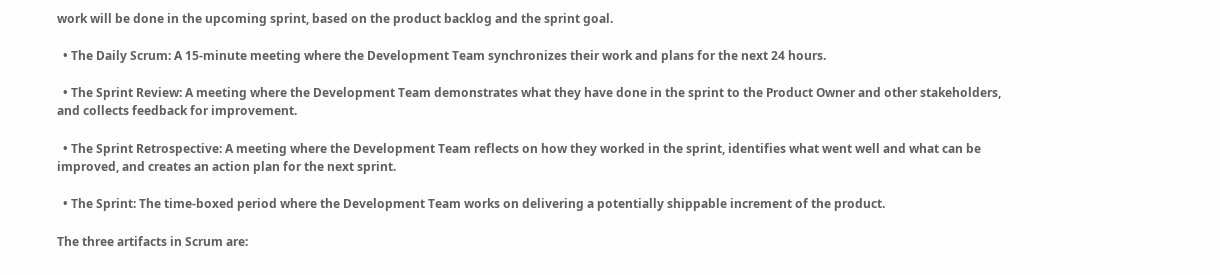work will be done in the upcoming sprint, based on the product backlog and the sprint goal.

  • The Daily Scrum: A 15-minute meeting where the Development Team synchronizes their work and plans for the next 24 hours.

  • The Sprint Review: A meeting where the Development Team demonstrates what they have done in the sprint to the Product Owner and other stakeholders, and collects feedback for improvement.

  • The Sprint Retrospective: A meeting where the Development Team reflects on how they worked in the sprint, identifies what went well and what can be improved, and creates an action plan for the next sprint.

  • The Sprint: The time-boxed period where the Development Team works on delivering a potentially shippable increment of the product.

The three artifacts in Scrum are: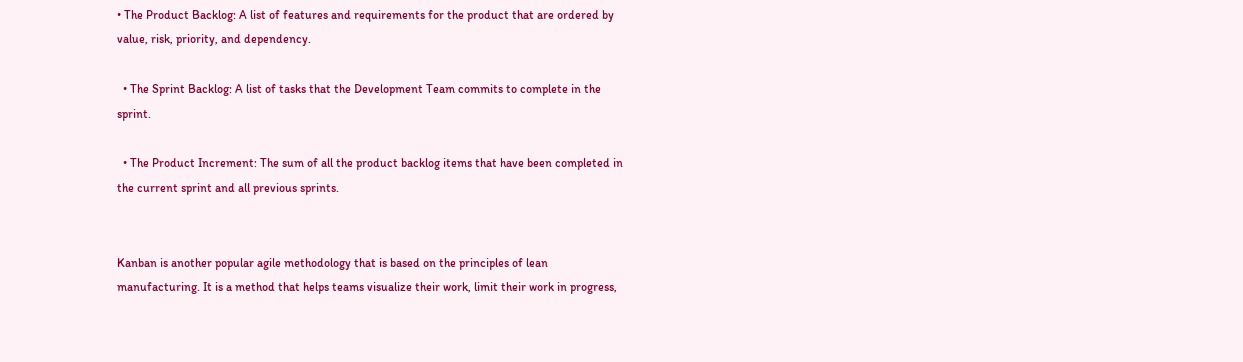• The Product Backlog: A list of features and requirements for the product that are ordered by value, risk, priority, and dependency.

  • The Sprint Backlog: A list of tasks that the Development Team commits to complete in the sprint.

  • The Product Increment: The sum of all the product backlog items that have been completed in the current sprint and all previous sprints.


Kanban is another popular agile methodology that is based on the principles of lean manufacturing. It is a method that helps teams visualize their work, limit their work in progress,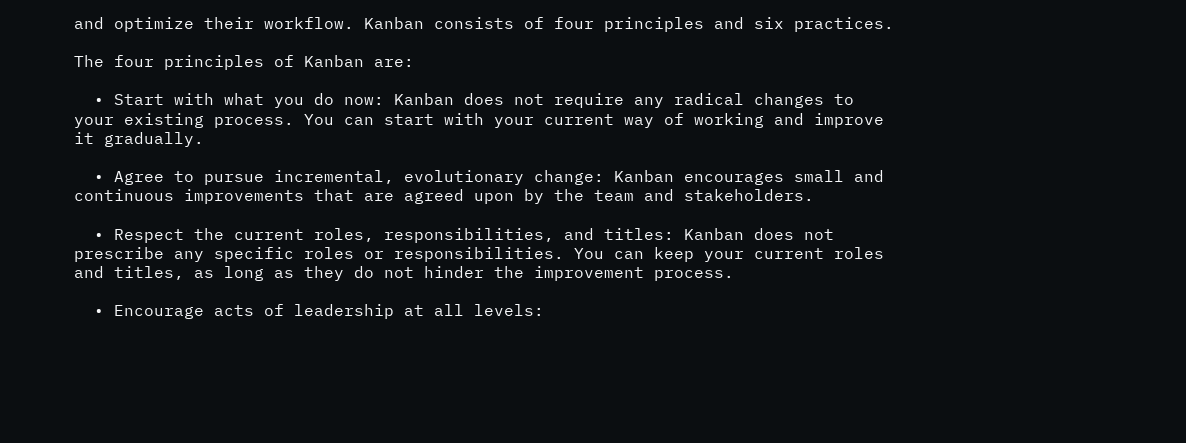and optimize their workflow. Kanban consists of four principles and six practices.

The four principles of Kanban are:

  • Start with what you do now: Kanban does not require any radical changes to your existing process. You can start with your current way of working and improve it gradually.

  • Agree to pursue incremental, evolutionary change: Kanban encourages small and continuous improvements that are agreed upon by the team and stakeholders.

  • Respect the current roles, responsibilities, and titles: Kanban does not prescribe any specific roles or responsibilities. You can keep your current roles and titles, as long as they do not hinder the improvement process.

  • Encourage acts of leadership at all levels: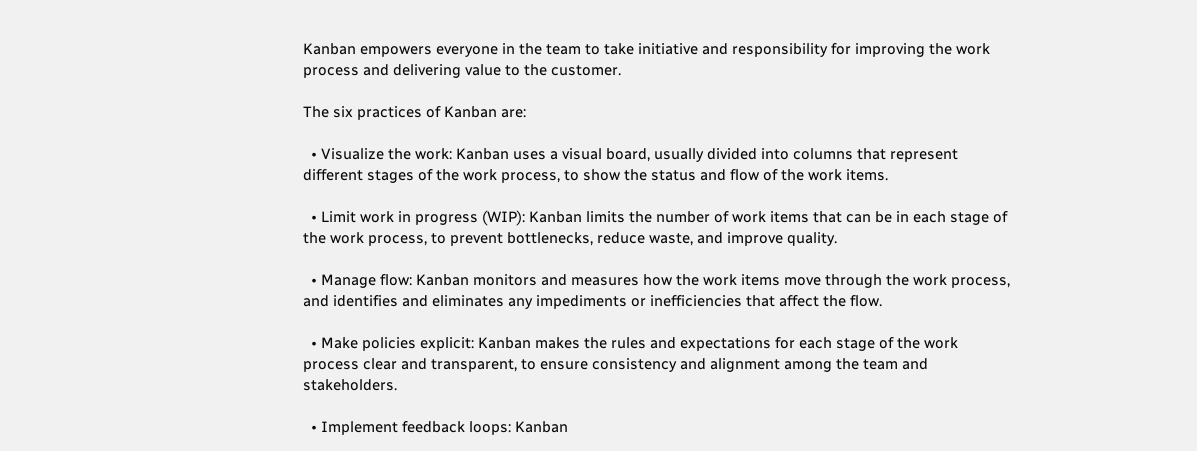Kanban empowers everyone in the team to take initiative and responsibility for improving the work process and delivering value to the customer.

The six practices of Kanban are:

  • Visualize the work: Kanban uses a visual board, usually divided into columns that represent different stages of the work process, to show the status and flow of the work items.

  • Limit work in progress (WIP): Kanban limits the number of work items that can be in each stage of the work process, to prevent bottlenecks, reduce waste, and improve quality.

  • Manage flow: Kanban monitors and measures how the work items move through the work process, and identifies and eliminates any impediments or inefficiencies that affect the flow.

  • Make policies explicit: Kanban makes the rules and expectations for each stage of the work process clear and transparent, to ensure consistency and alignment among the team and stakeholders.

  • Implement feedback loops: Kanban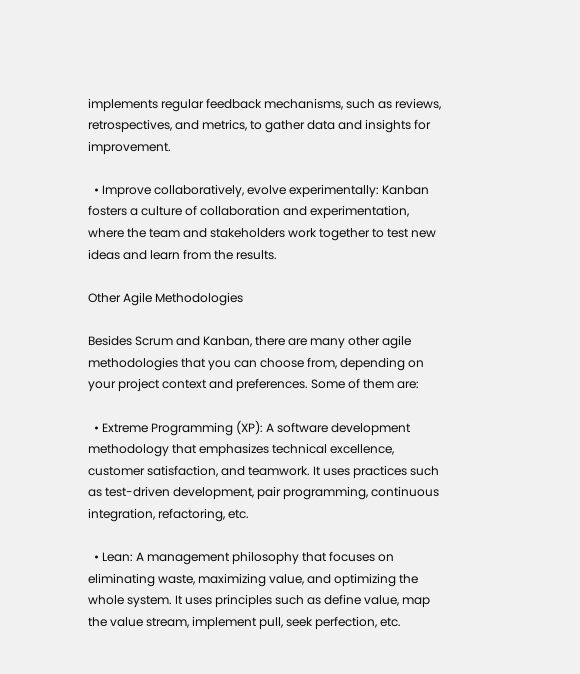implements regular feedback mechanisms, such as reviews, retrospectives, and metrics, to gather data and insights for improvement.

  • Improve collaboratively, evolve experimentally: Kanban fosters a culture of collaboration and experimentation, where the team and stakeholders work together to test new ideas and learn from the results.

Other Agile Methodologies

Besides Scrum and Kanban, there are many other agile methodologies that you can choose from, depending on your project context and preferences. Some of them are:

  • Extreme Programming (XP): A software development methodology that emphasizes technical excellence, customer satisfaction, and teamwork. It uses practices such as test-driven development, pair programming, continuous integration, refactoring, etc.

  • Lean: A management philosophy that focuses on eliminating waste, maximizing value, and optimizing the whole system. It uses principles such as define value, map the value stream, implement pull, seek perfection, etc.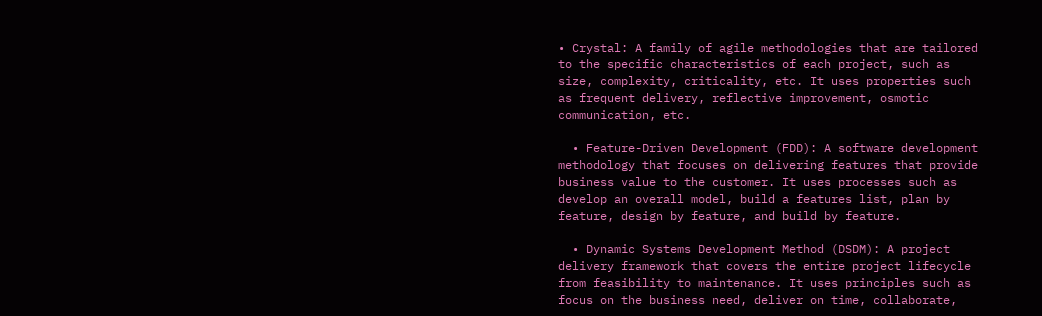• Crystal: A family of agile methodologies that are tailored to the specific characteristics of each project, such as size, complexity, criticality, etc. It uses properties such as frequent delivery, reflective improvement, osmotic communication, etc.

  • Feature-Driven Development (FDD): A software development methodology that focuses on delivering features that provide business value to the customer. It uses processes such as develop an overall model, build a features list, plan by feature, design by feature, and build by feature.

  • Dynamic Systems Development Method (DSDM): A project delivery framework that covers the entire project lifecycle from feasibility to maintenance. It uses principles such as focus on the business need, deliver on time, collaborate,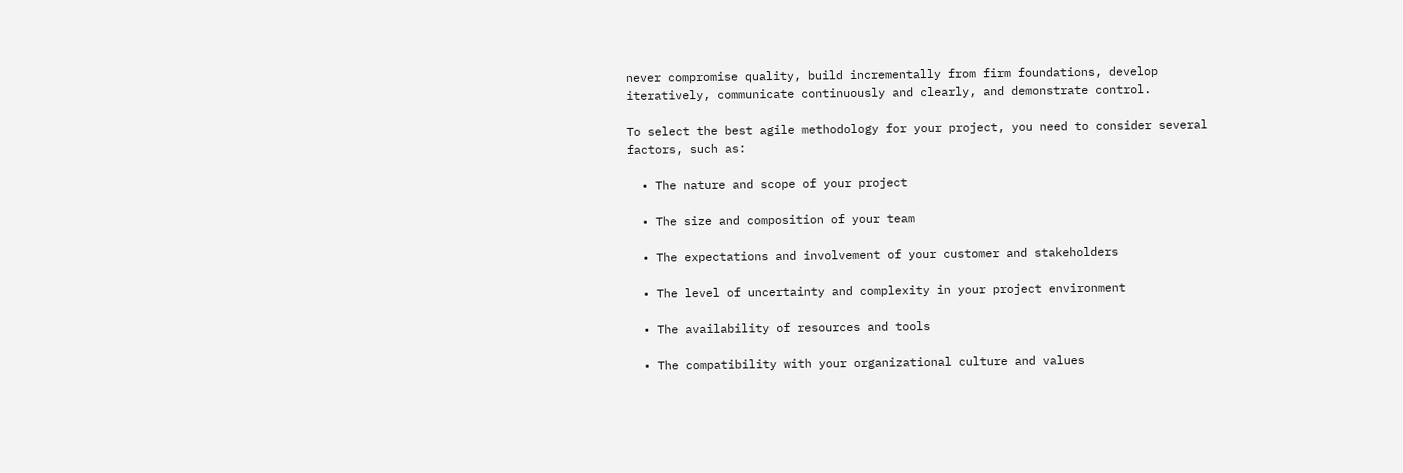never compromise quality, build incrementally from firm foundations, develop iteratively, communicate continuously and clearly, and demonstrate control.

To select the best agile methodology for your project, you need to consider several factors, such as:

  • The nature and scope of your project

  • The size and composition of your team

  • The expectations and involvement of your customer and stakeholders

  • The level of uncertainty and complexity in your project environment

  • The availability of resources and tools

  • The compatibility with your organizational culture and values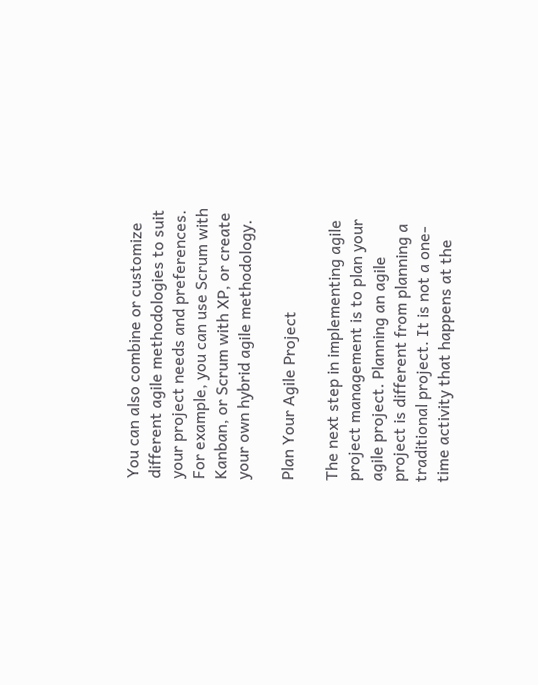You can also combine or customize different agile methodologies to suit your project needs and preferences. For example, you can use Scrum with Kanban, or Scrum with XP, or create your own hybrid agile methodology.

Plan Your Agile Project

The next step in implementing agile project management is to plan your agile project. Planning an agile project is different from planning a traditional project. It is not a one-time activity that happens at the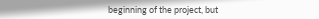beginning of the project, but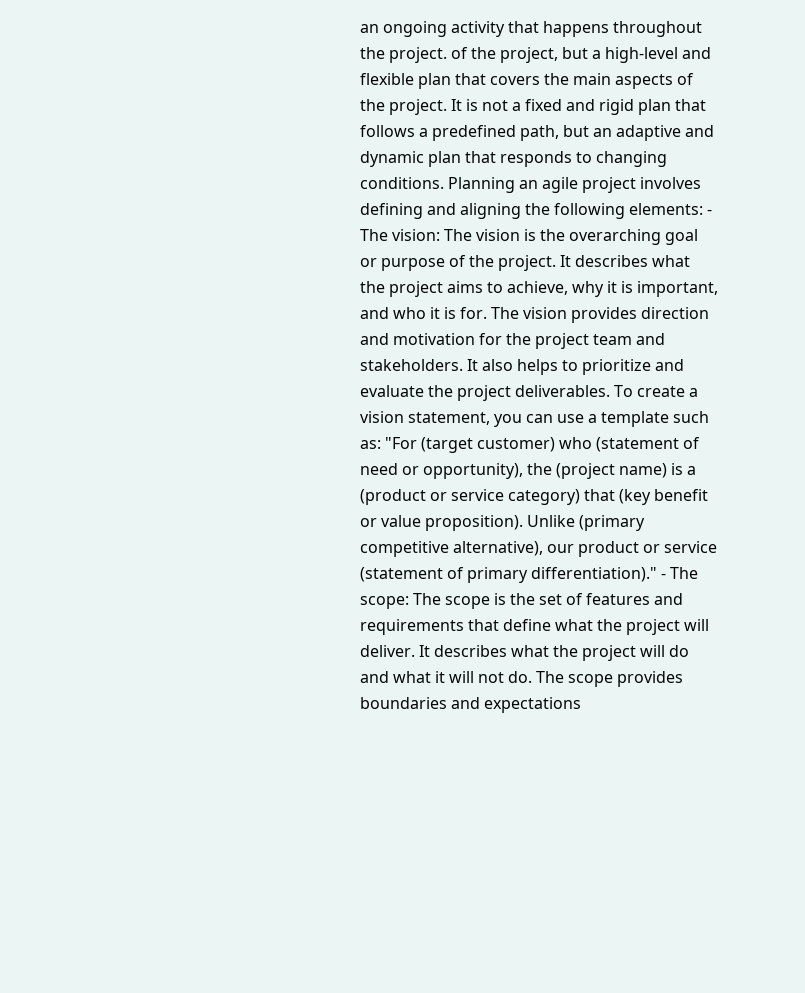an ongoing activity that happens throughout the project. of the project, but a high-level and flexible plan that covers the main aspects of the project. It is not a fixed and rigid plan that follows a predefined path, but an adaptive and dynamic plan that responds to changing conditions. Planning an agile project involves defining and aligning the following elements: - The vision: The vision is the overarching goal or purpose of the project. It describes what the project aims to achieve, why it is important, and who it is for. The vision provides direction and motivation for the project team and stakeholders. It also helps to prioritize and evaluate the project deliverables. To create a vision statement, you can use a template such as: "For (target customer) who (statement of need or opportunity), the (project name) is a (product or service category) that (key benefit or value proposition). Unlike (primary competitive alternative), our product or service (statement of primary differentiation)." - The scope: The scope is the set of features and requirements that define what the project will deliver. It describes what the project will do and what it will not do. The scope provides boundaries and expectations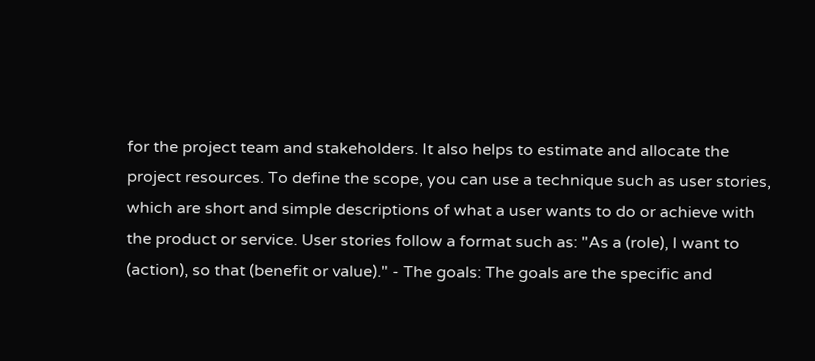for the project team and stakeholders. It also helps to estimate and allocate the project resources. To define the scope, you can use a technique such as user stories, which are short and simple descriptions of what a user wants to do or achieve with the product or service. User stories follow a format such as: "As a (role), I want to (action), so that (benefit or value)." - The goals: The goals are the specific and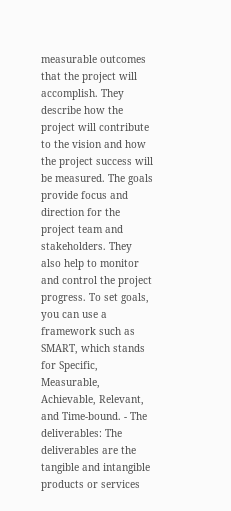measurable outcomes that the project will accomplish. They describe how the project will contribute to the vision and how the project success will be measured. The goals provide focus and direction for the project team and stakeholders. They also help to monitor and control the project progress. To set goals, you can use a framework such as SMART, which stands for Specific, Measurable, Achievable, Relevant, and Time-bound. - The deliverables: The deliverables are the tangible and intangible products or services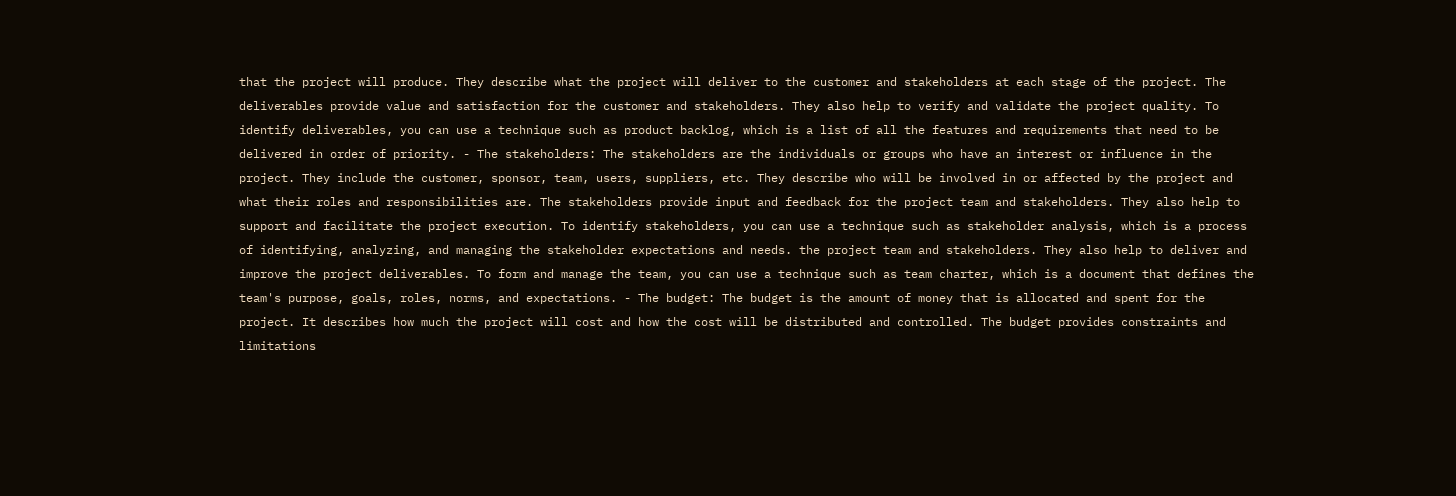that the project will produce. They describe what the project will deliver to the customer and stakeholders at each stage of the project. The deliverables provide value and satisfaction for the customer and stakeholders. They also help to verify and validate the project quality. To identify deliverables, you can use a technique such as product backlog, which is a list of all the features and requirements that need to be delivered in order of priority. - The stakeholders: The stakeholders are the individuals or groups who have an interest or influence in the project. They include the customer, sponsor, team, users, suppliers, etc. They describe who will be involved in or affected by the project and what their roles and responsibilities are. The stakeholders provide input and feedback for the project team and stakeholders. They also help to support and facilitate the project execution. To identify stakeholders, you can use a technique such as stakeholder analysis, which is a process of identifying, analyzing, and managing the stakeholder expectations and needs. the project team and stakeholders. They also help to deliver and improve the project deliverables. To form and manage the team, you can use a technique such as team charter, which is a document that defines the team's purpose, goals, roles, norms, and expectations. - The budget: The budget is the amount of money that is allocated and spent for the project. It describes how much the project will cost and how the cost will be distributed and controlled. The budget provides constraints and limitations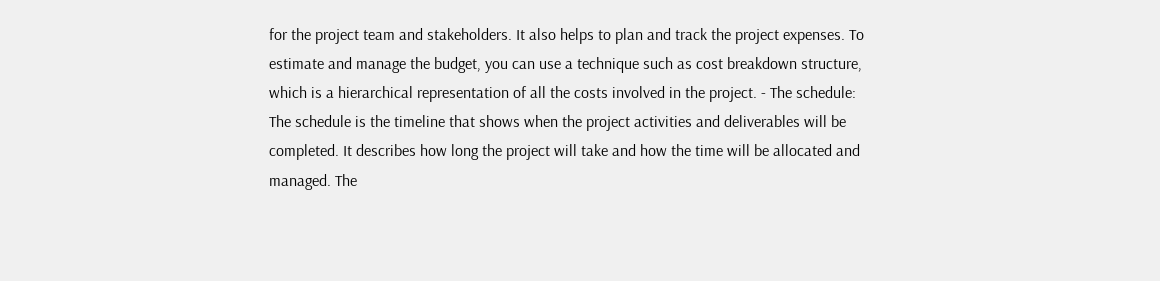for the project team and stakeholders. It also helps to plan and track the project expenses. To estimate and manage the budget, you can use a technique such as cost breakdown structure, which is a hierarchical representation of all the costs involved in the project. - The schedule: The schedule is the timeline that shows when the project activities and deliverables will be completed. It describes how long the project will take and how the time will be allocated and managed. The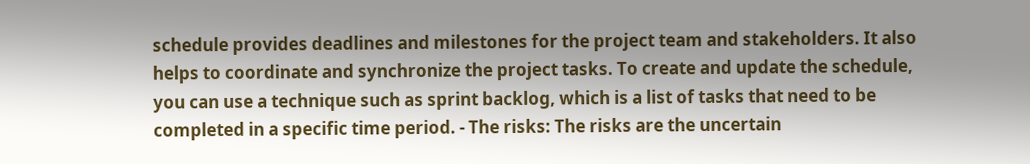schedule provides deadlines and milestones for the project team and stakeholders. It also helps to coordinate and synchronize the project tasks. To create and update the schedule, you can use a technique such as sprint backlog, which is a list of tasks that need to be completed in a specific time period. - The risks: The risks are the uncertain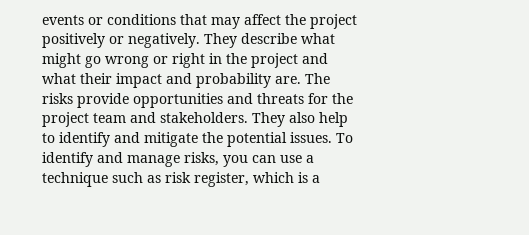events or conditions that may affect the project positively or negatively. They describe what might go wrong or right in the project and what their impact and probability are. The risks provide opportunities and threats for the project team and stakeholders. They also help to identify and mitigate the potential issues. To identify and manage risks, you can use a technique such as risk register, which is a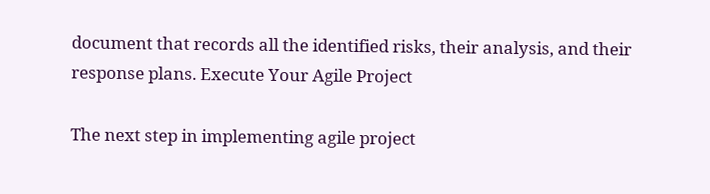document that records all the identified risks, their analysis, and their response plans. Execute Your Agile Project

The next step in implementing agile project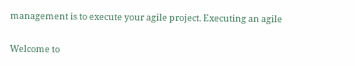management is to execute your agile project. Executing an agile


Welcome to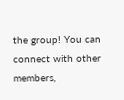the group! You can connect with other members,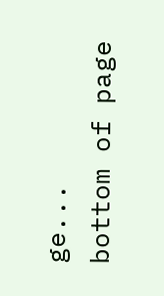ge...
bottom of page